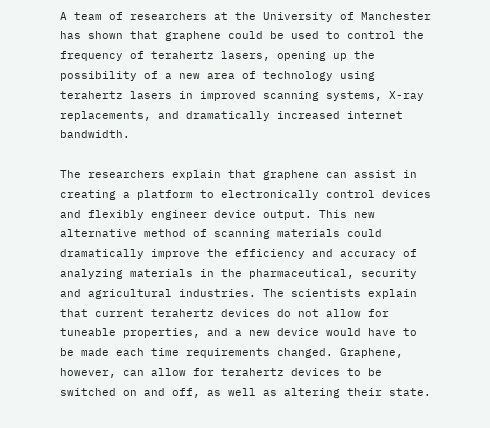A team of researchers at the University of Manchester has shown that graphene could be used to control the frequency of terahertz lasers, opening up the possibility of a new area of technology using terahertz lasers in improved scanning systems, X-ray replacements, and dramatically increased internet bandwidth.

The researchers explain that graphene can assist in creating a platform to electronically control devices and flexibly engineer device output. This new alternative method of scanning materials could dramatically improve the efficiency and accuracy of analyzing materials in the pharmaceutical, security and agricultural industries. The scientists explain that current terahertz devices do not allow for tuneable properties, and a new device would have to be made each time requirements changed. Graphene, however, can allow for terahertz devices to be switched on and off, as well as altering their state.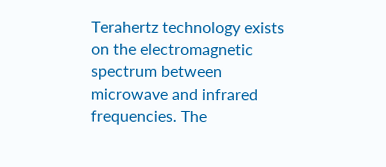Terahertz technology exists on the electromagnetic spectrum between microwave and infrared frequencies. The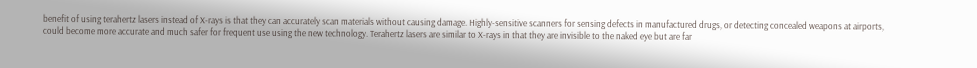benefit of using terahertz lasers instead of X-rays is that they can accurately scan materials without causing damage. Highly-sensitive scanners for sensing defects in manufactured drugs, or detecting concealed weapons at airports, could become more accurate and much safer for frequent use using the new technology. Terahertz lasers are similar to X-rays in that they are invisible to the naked eye but are far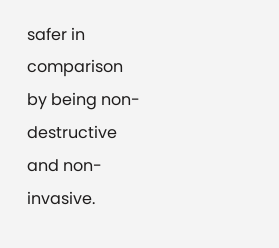safer in comparison by being non-destructive and non-invasive.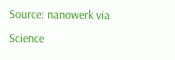Source: nanowerk via Science